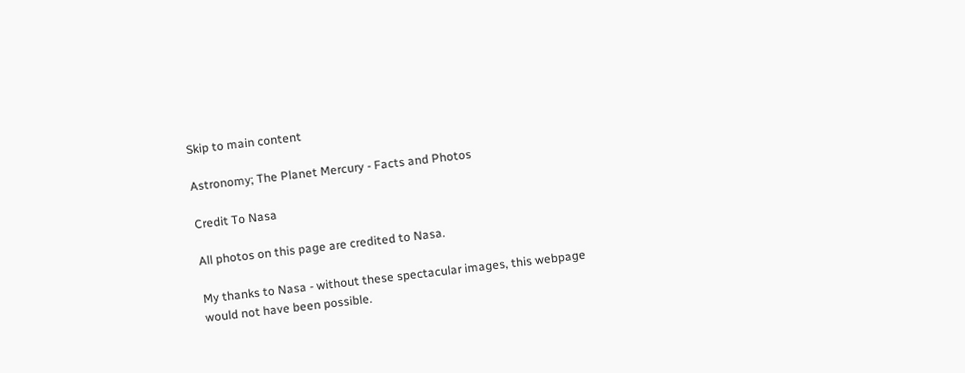Skip to main content

Astronomy; The Planet Mercury - Facts and Photos

Credit To Nasa

All photos on this page are credited to Nasa.

My thanks to Nasa - without these spectacular images, this webpage would not have been possible.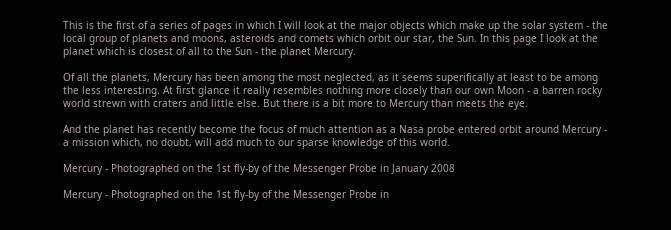This is the first of a series of pages in which I will look at the major objects which make up the solar system - the local group of planets and moons, asteroids and comets which orbit our star, the Sun. In this page I look at the planet which is closest of all to the Sun - the planet Mercury.

Of all the planets, Mercury has been among the most neglected, as it seems superifically at least to be among the less interesting. At first glance it really resembles nothing more closely than our own Moon - a barren rocky world strewn with craters and little else. But there is a bit more to Mercury than meets the eye.

And the planet has recently become the focus of much attention as a Nasa probe entered orbit around Mercury - a mission which, no doubt, will add much to our sparse knowledge of this world.

Mercury - Photographed on the 1st fly-by of the Messenger Probe in January 2008

Mercury - Photographed on the 1st fly-by of the Messenger Probe in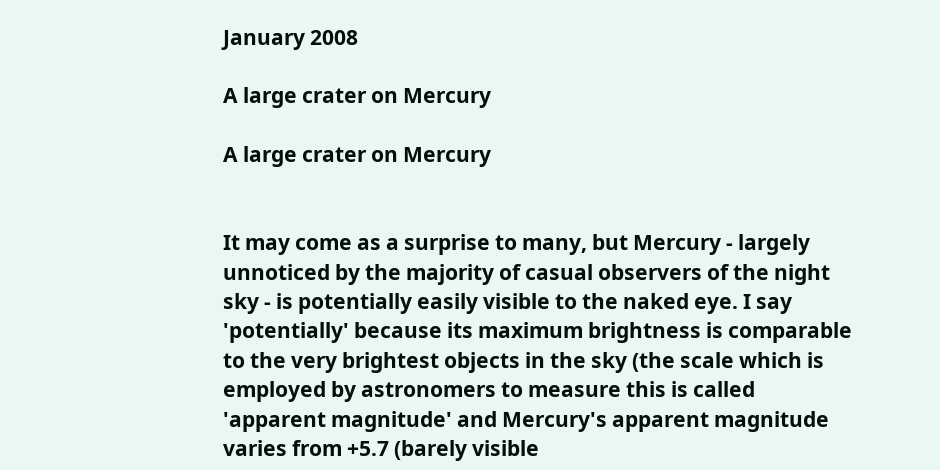January 2008

A large crater on Mercury

A large crater on Mercury


It may come as a surprise to many, but Mercury - largely unnoticed by the majority of casual observers of the night sky - is potentially easily visible to the naked eye. I say 'potentially' because its maximum brightness is comparable to the very brightest objects in the sky (the scale which is employed by astronomers to measure this is called 'apparent magnitude' and Mercury's apparent magnitude varies from +5.7 (barely visible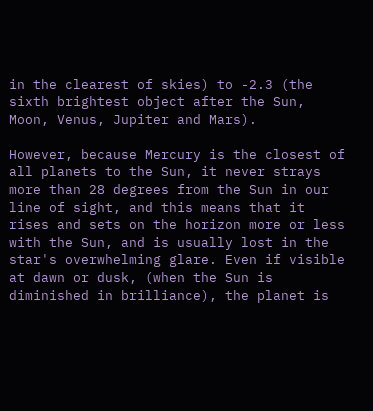in the clearest of skies) to -2.3 (the sixth brightest object after the Sun, Moon, Venus, Jupiter and Mars).

However, because Mercury is the closest of all planets to the Sun, it never strays more than 28 degrees from the Sun in our line of sight, and this means that it rises and sets on the horizon more or less with the Sun, and is usually lost in the star's overwhelming glare. Even if visible at dawn or dusk, (when the Sun is diminished in brilliance), the planet is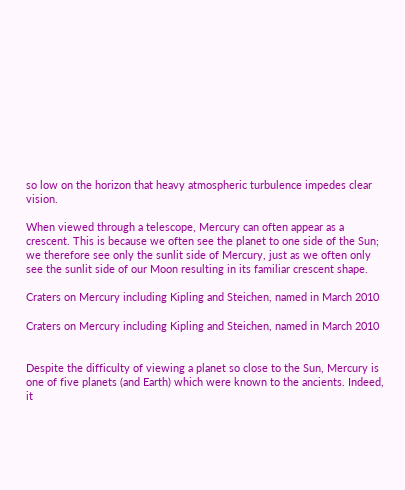so low on the horizon that heavy atmospheric turbulence impedes clear vision.

When viewed through a telescope, Mercury can often appear as a crescent. This is because we often see the planet to one side of the Sun; we therefore see only the sunlit side of Mercury, just as we often only see the sunlit side of our Moon resulting in its familiar crescent shape.

Craters on Mercury including Kipling and Steichen, named in March 2010

Craters on Mercury including Kipling and Steichen, named in March 2010


Despite the difficulty of viewing a planet so close to the Sun, Mercury is one of five planets (and Earth) which were known to the ancients. Indeed, it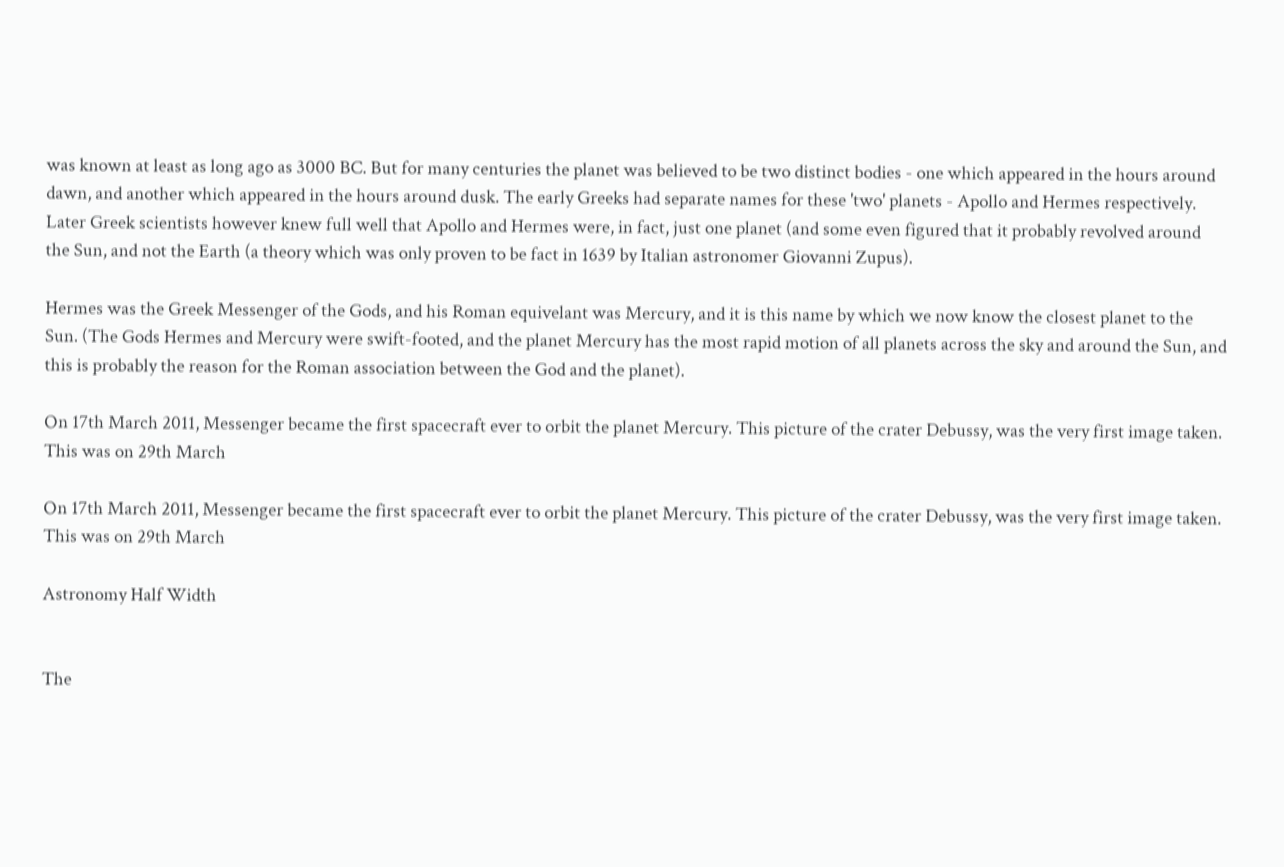was known at least as long ago as 3000 BC. But for many centuries the planet was believed to be two distinct bodies - one which appeared in the hours around dawn, and another which appeared in the hours around dusk. The early Greeks had separate names for these 'two' planets - Apollo and Hermes respectively. Later Greek scientists however knew full well that Apollo and Hermes were, in fact, just one planet (and some even figured that it probably revolved around the Sun, and not the Earth (a theory which was only proven to be fact in 1639 by Italian astronomer Giovanni Zupus).

Hermes was the Greek Messenger of the Gods, and his Roman equivelant was Mercury, and it is this name by which we now know the closest planet to the Sun. (The Gods Hermes and Mercury were swift-footed, and the planet Mercury has the most rapid motion of all planets across the sky and around the Sun, and this is probably the reason for the Roman association between the God and the planet).

On 17th March 2011, Messenger became the first spacecraft ever to orbit the planet Mercury. This picture of the crater Debussy, was the very first image taken. This was on 29th March

On 17th March 2011, Messenger became the first spacecraft ever to orbit the planet Mercury. This picture of the crater Debussy, was the very first image taken. This was on 29th March

Astronomy Half Width


The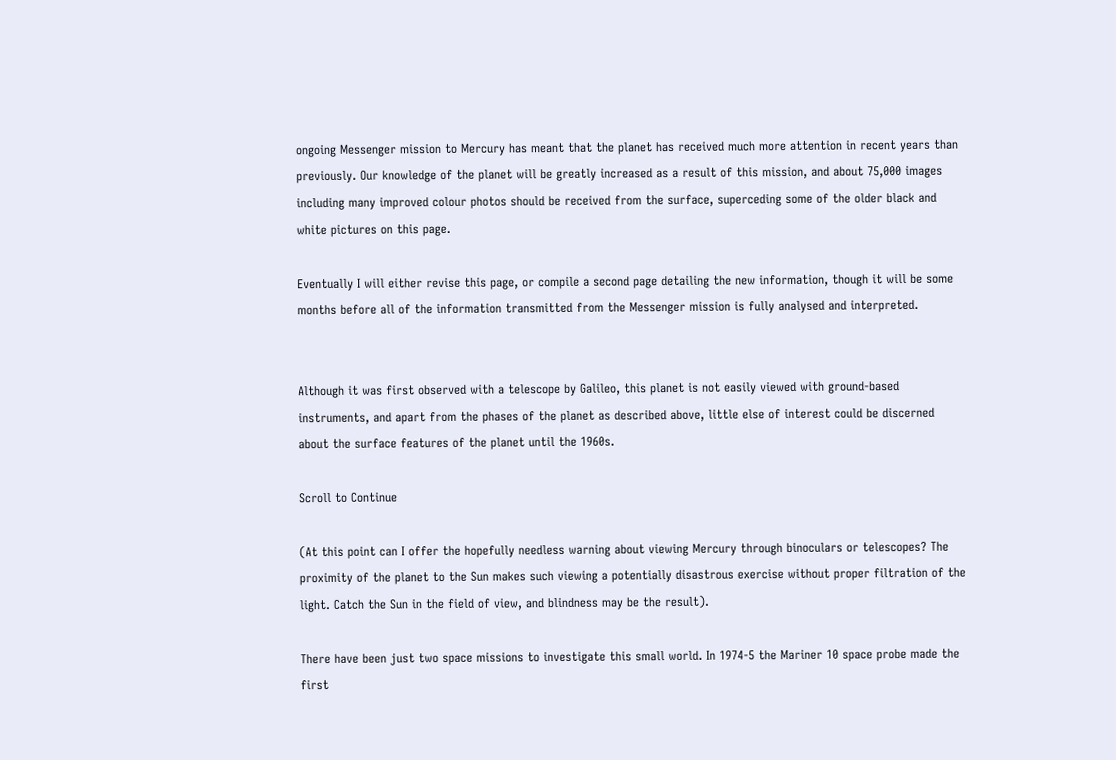ongoing Messenger mission to Mercury has meant that the planet has received much more attention in recent years than previously. Our knowledge of the planet will be greatly increased as a result of this mission, and about 75,000 images including many improved colour photos should be received from the surface, superceding some of the older black and white pictures on this page.

Eventually I will either revise this page, or compile a second page detailing the new information, though it will be some months before all of the information transmitted from the Messenger mission is fully analysed and interpreted.


Although it was first observed with a telescope by Galileo, this planet is not easily viewed with ground-based instruments, and apart from the phases of the planet as described above, little else of interest could be discerned about the surface features of the planet until the 1960s.

Scroll to Continue

(At this point can I offer the hopefully needless warning about viewing Mercury through binoculars or telescopes? The proximity of the planet to the Sun makes such viewing a potentially disastrous exercise without proper filtration of the light. Catch the Sun in the field of view, and blindness may be the result).

There have been just two space missions to investigate this small world. In 1974-5 the Mariner 10 space probe made the first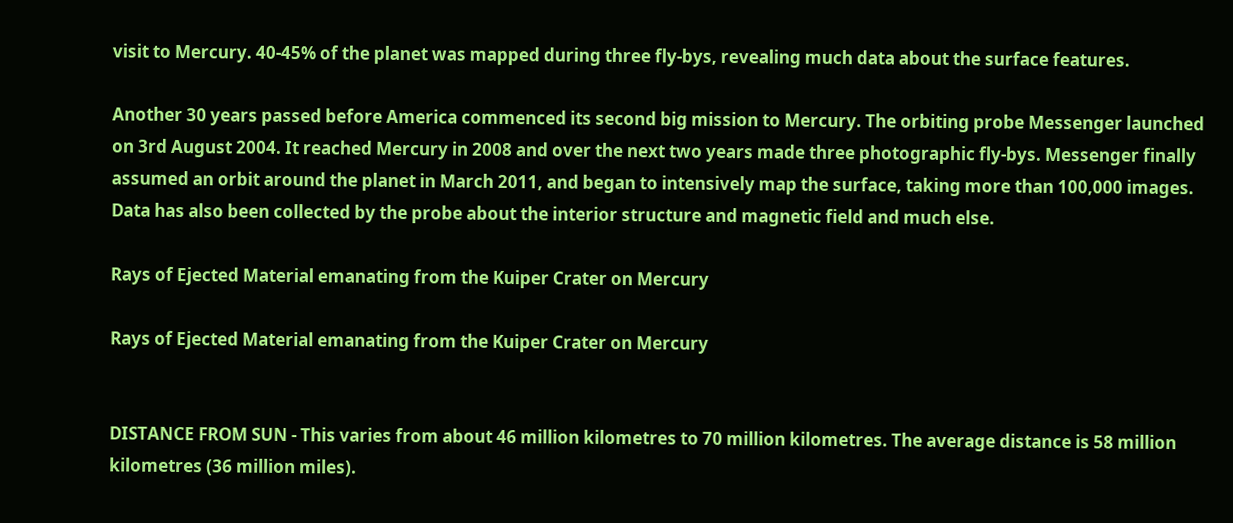visit to Mercury. 40-45% of the planet was mapped during three fly-bys, revealing much data about the surface features.

Another 30 years passed before America commenced its second big mission to Mercury. The orbiting probe Messenger launched on 3rd August 2004. It reached Mercury in 2008 and over the next two years made three photographic fly-bys. Messenger finally assumed an orbit around the planet in March 2011, and began to intensively map the surface, taking more than 100,000 images. Data has also been collected by the probe about the interior structure and magnetic field and much else.

Rays of Ejected Material emanating from the Kuiper Crater on Mercury

Rays of Ejected Material emanating from the Kuiper Crater on Mercury


DISTANCE FROM SUN - This varies from about 46 million kilometres to 70 million kilometres. The average distance is 58 million kilometres (36 million miles).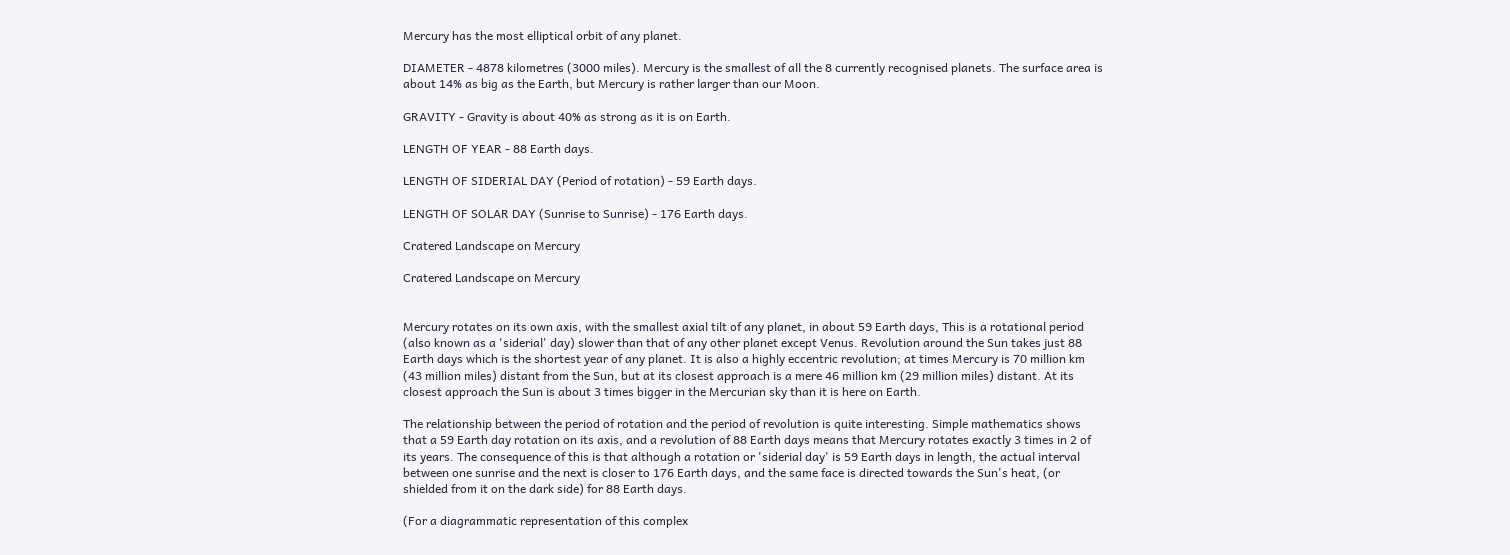Mercury has the most elliptical orbit of any planet.

DIAMETER - 4878 kilometres (3000 miles). Mercury is the smallest of all the 8 currently recognised planets. The surface area is about 14% as big as the Earth, but Mercury is rather larger than our Moon.

GRAVITY - Gravity is about 40% as strong as it is on Earth.

LENGTH OF YEAR - 88 Earth days.

LENGTH OF SIDERIAL DAY (Period of rotation) - 59 Earth days.

LENGTH OF SOLAR DAY (Sunrise to Sunrise) - 176 Earth days.

Cratered Landscape on Mercury

Cratered Landscape on Mercury


Mercury rotates on its own axis, with the smallest axial tilt of any planet, in about 59 Earth days, This is a rotational period (also known as a 'siderial' day) slower than that of any other planet except Venus. Revolution around the Sun takes just 88 Earth days which is the shortest year of any planet. It is also a highly eccentric revolution; at times Mercury is 70 million km (43 million miles) distant from the Sun, but at its closest approach is a mere 46 million km (29 million miles) distant. At its closest approach the Sun is about 3 times bigger in the Mercurian sky than it is here on Earth.

The relationship between the period of rotation and the period of revolution is quite interesting. Simple mathematics shows that a 59 Earth day rotation on its axis, and a revolution of 88 Earth days means that Mercury rotates exactly 3 times in 2 of its years. The consequence of this is that although a rotation or 'siderial day' is 59 Earth days in length, the actual interval between one sunrise and the next is closer to 176 Earth days, and the same face is directed towards the Sun's heat, (or shielded from it on the dark side) for 88 Earth days.

(For a diagrammatic representation of this complex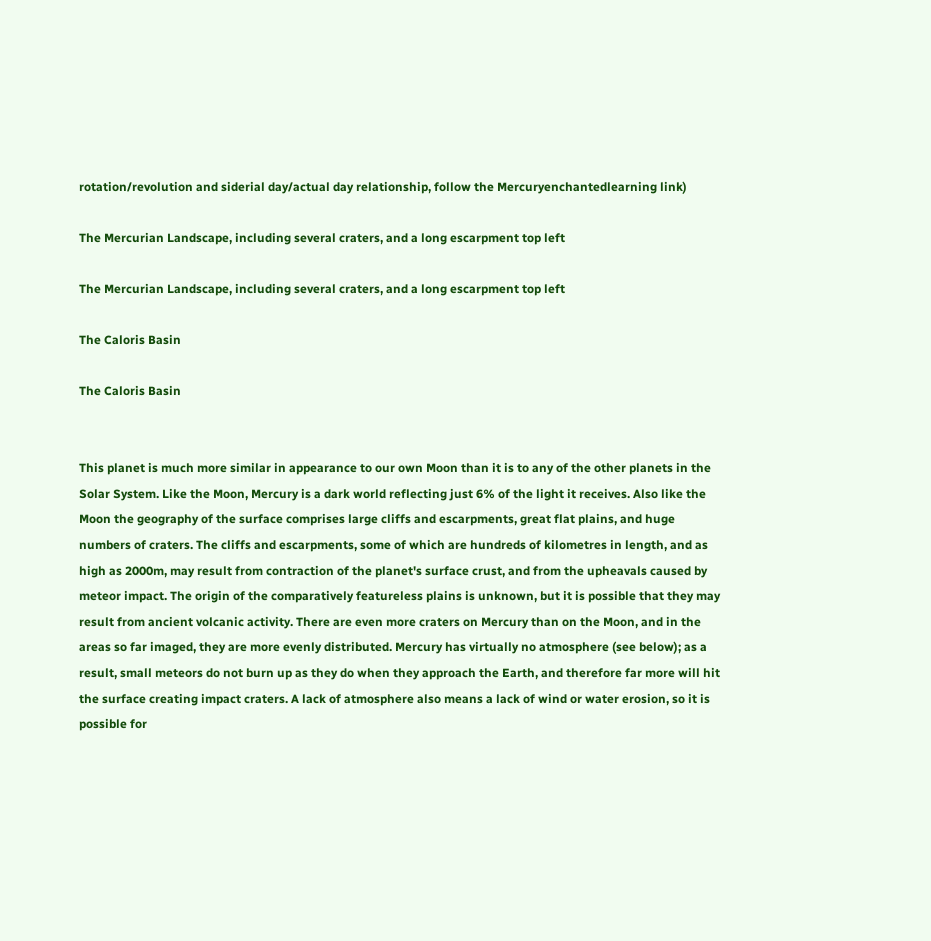rotation/revolution and siderial day/actual day relationship, follow the Mercuryenchantedlearning link)

The Mercurian Landscape, including several craters, and a long escarpment top left

The Mercurian Landscape, including several craters, and a long escarpment top left

The Caloris Basin

The Caloris Basin


This planet is much more similar in appearance to our own Moon than it is to any of the other planets in the Solar System. Like the Moon, Mercury is a dark world reflecting just 6% of the light it receives. Also like the Moon the geography of the surface comprises large cliffs and escarpments, great flat plains, and huge numbers of craters. The cliffs and escarpments, some of which are hundreds of kilometres in length, and as high as 2000m, may result from contraction of the planet's surface crust, and from the upheavals caused by meteor impact. The origin of the comparatively featureless plains is unknown, but it is possible that they may result from ancient volcanic activity. There are even more craters on Mercury than on the Moon, and in the areas so far imaged, they are more evenly distributed. Mercury has virtually no atmosphere (see below); as a result, small meteors do not burn up as they do when they approach the Earth, and therefore far more will hit the surface creating impact craters. A lack of atmosphere also means a lack of wind or water erosion, so it is possible for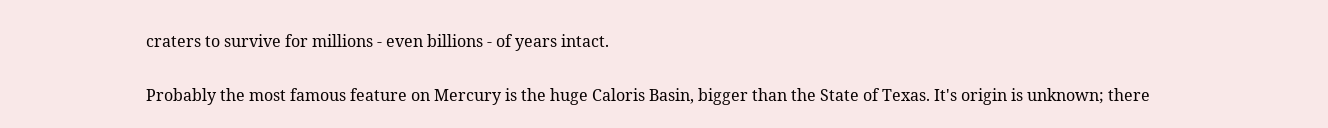craters to survive for millions - even billions - of years intact.

Probably the most famous feature on Mercury is the huge Caloris Basin, bigger than the State of Texas. It's origin is unknown; there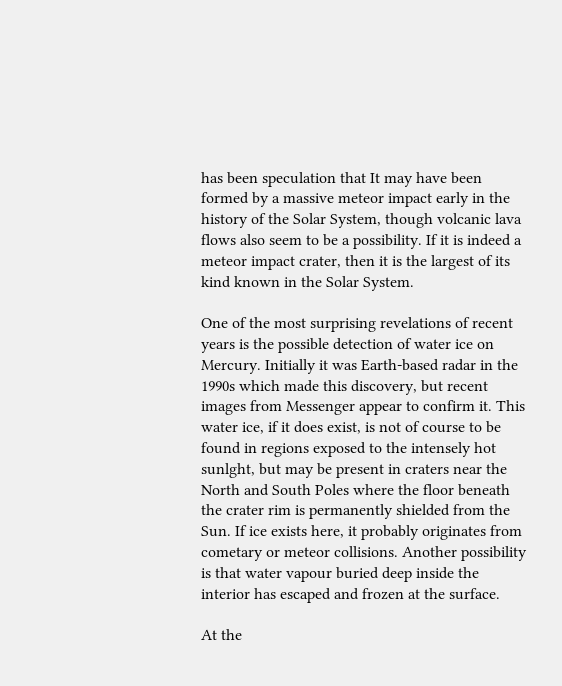has been speculation that It may have been formed by a massive meteor impact early in the history of the Solar System, though volcanic lava flows also seem to be a possibility. If it is indeed a meteor impact crater, then it is the largest of its kind known in the Solar System.

One of the most surprising revelations of recent years is the possible detection of water ice on Mercury. Initially it was Earth-based radar in the 1990s which made this discovery, but recent images from Messenger appear to confirm it. This water ice, if it does exist, is not of course to be found in regions exposed to the intensely hot sunlght, but may be present in craters near the North and South Poles where the floor beneath the crater rim is permanently shielded from the Sun. If ice exists here, it probably originates from cometary or meteor collisions. Another possibility is that water vapour buried deep inside the interior has escaped and frozen at the surface.

At the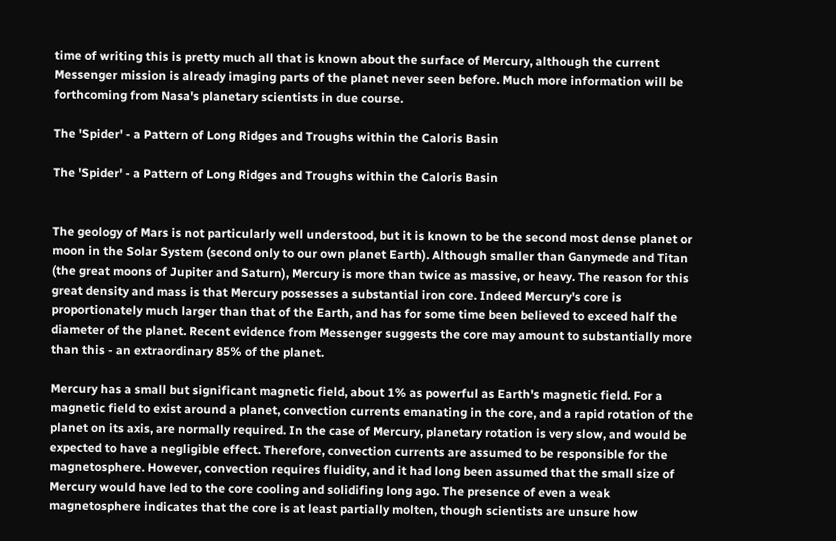time of writing this is pretty much all that is known about the surface of Mercury, although the current Messenger mission is already imaging parts of the planet never seen before. Much more information will be forthcoming from Nasa's planetary scientists in due course.

The 'Spider' - a Pattern of Long Ridges and Troughs within the Caloris Basin

The 'Spider' - a Pattern of Long Ridges and Troughs within the Caloris Basin


The geology of Mars is not particularly well understood, but it is known to be the second most dense planet or moon in the Solar System (second only to our own planet Earth). Although smaller than Ganymede and Titan (the great moons of Jupiter and Saturn), Mercury is more than twice as massive, or heavy. The reason for this great density and mass is that Mercury possesses a substantial iron core. Indeed Mercury's core is proportionately much larger than that of the Earth, and has for some time been believed to exceed half the diameter of the planet. Recent evidence from Messenger suggests the core may amount to substantially more than this - an extraordinary 85% of the planet.

Mercury has a small but significant magnetic field, about 1% as powerful as Earth's magnetic field. For a magnetic field to exist around a planet, convection currents emanating in the core, and a rapid rotation of the planet on its axis, are normally required. In the case of Mercury, planetary rotation is very slow, and would be expected to have a negligible effect. Therefore, convection currents are assumed to be responsible for the magnetosphere. However, convection requires fluidity, and it had long been assumed that the small size of Mercury would have led to the core cooling and solidifing long ago. The presence of even a weak magnetosphere indicates that the core is at least partially molten, though scientists are unsure how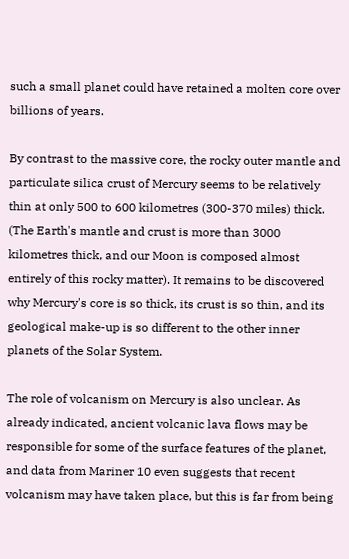such a small planet could have retained a molten core over billions of years.

By contrast to the massive core, the rocky outer mantle and particulate silica crust of Mercury seems to be relatively thin at only 500 to 600 kilometres (300-370 miles) thick. (The Earth's mantle and crust is more than 3000 kilometres thick, and our Moon is composed almost entirely of this rocky matter). It remains to be discovered why Mercury's core is so thick, its crust is so thin, and its geological make-up is so different to the other inner planets of the Solar System.

The role of volcanism on Mercury is also unclear. As already indicated, ancient volcanic lava flows may be responsible for some of the surface features of the planet, and data from Mariner 10 even suggests that recent volcanism may have taken place, but this is far from being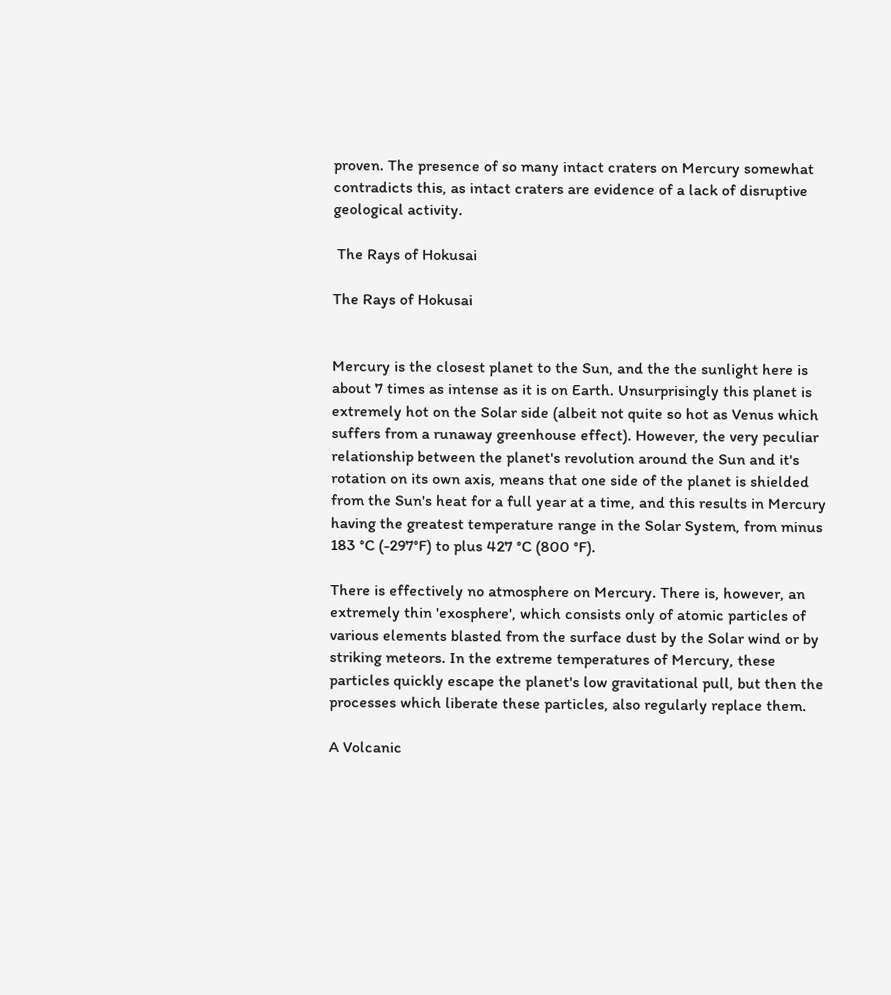proven. The presence of so many intact craters on Mercury somewhat contradicts this, as intact craters are evidence of a lack of disruptive geological activity.

 The Rays of Hokusai

The Rays of Hokusai


Mercury is the closest planet to the Sun, and the the sunlight here is about 7 times as intense as it is on Earth. Unsurprisingly this planet is extremely hot on the Solar side (albeit not quite so hot as Venus which suffers from a runaway greenhouse effect). However, the very peculiar relationship between the planet's revolution around the Sun and it's rotation on its own axis, means that one side of the planet is shielded from the Sun's heat for a full year at a time, and this results in Mercury having the greatest temperature range in the Solar System, from minus 183 °C (-297°F) to plus 427 °C (800 °F).

There is effectively no atmosphere on Mercury. There is, however, an extremely thin 'exosphere', which consists only of atomic particles of various elements blasted from the surface dust by the Solar wind or by striking meteors. In the extreme temperatures of Mercury, these particles quickly escape the planet's low gravitational pull, but then the processes which liberate these particles, also regularly replace them.

A Volcanic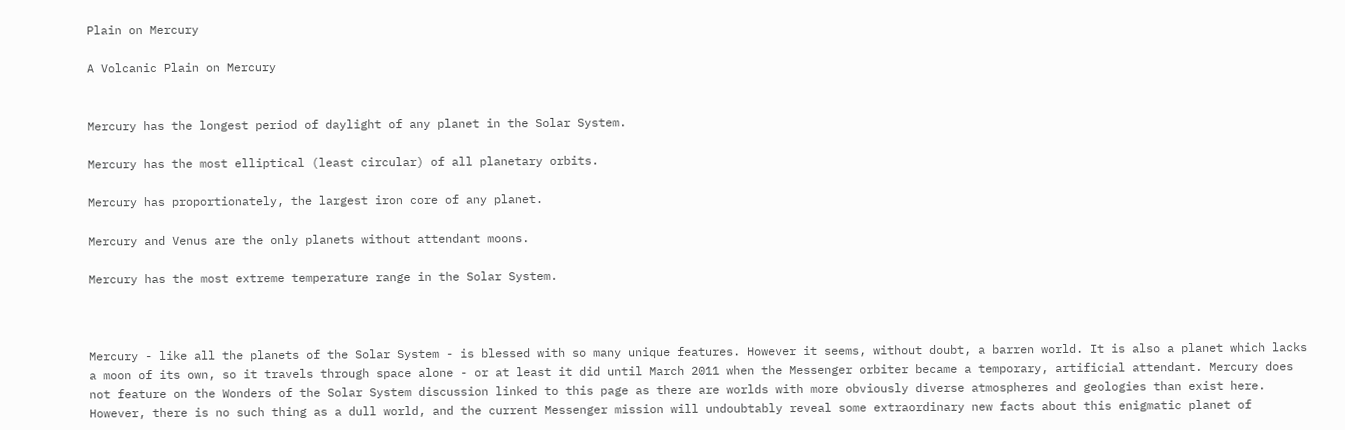Plain on Mercury

A Volcanic Plain on Mercury


Mercury has the longest period of daylight of any planet in the Solar System.

Mercury has the most elliptical (least circular) of all planetary orbits.

Mercury has proportionately, the largest iron core of any planet.

Mercury and Venus are the only planets without attendant moons.

Mercury has the most extreme temperature range in the Solar System.



Mercury - like all the planets of the Solar System - is blessed with so many unique features. However it seems, without doubt, a barren world. It is also a planet which lacks a moon of its own, so it travels through space alone - or at least it did until March 2011 when the Messenger orbiter became a temporary, artificial attendant. Mercury does not feature on the Wonders of the Solar System discussion linked to this page as there are worlds with more obviously diverse atmospheres and geologies than exist here. However, there is no such thing as a dull world, and the current Messenger mission will undoubtably reveal some extraordinary new facts about this enigmatic planet of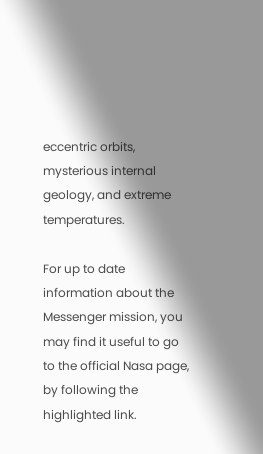eccentric orbits, mysterious internal geology, and extreme temperatures.

For up to date information about the Messenger mission, you may find it useful to go to the official Nasa page, by following the highlighted link.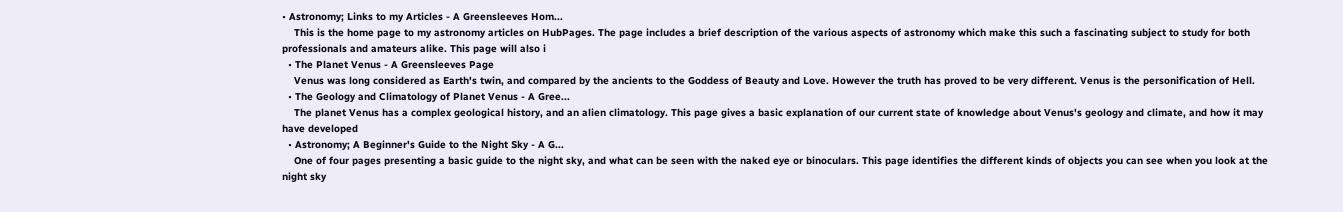• Astronomy; Links to my Articles - A Greensleeves Hom...
    This is the home page to my astronomy articles on HubPages. The page includes a brief description of the various aspects of astronomy which make this such a fascinating subject to study for both professionals and amateurs alike. This page will also i
  • The Planet Venus - A Greensleeves Page
    Venus was long considered as Earth's twin, and compared by the ancients to the Goddess of Beauty and Love. However the truth has proved to be very different. Venus is the personification of Hell.
  • The Geology and Climatology of Planet Venus - A Gree...
    The planet Venus has a complex geological history, and an alien climatology. This page gives a basic explanation of our current state of knowledge about Venus's geology and climate, and how it may have developed
  • Astronomy; A Beginner's Guide to the Night Sky - A G...
    One of four pages presenting a basic guide to the night sky, and what can be seen with the naked eye or binoculars. This page identifies the different kinds of objects you can see when you look at the night sky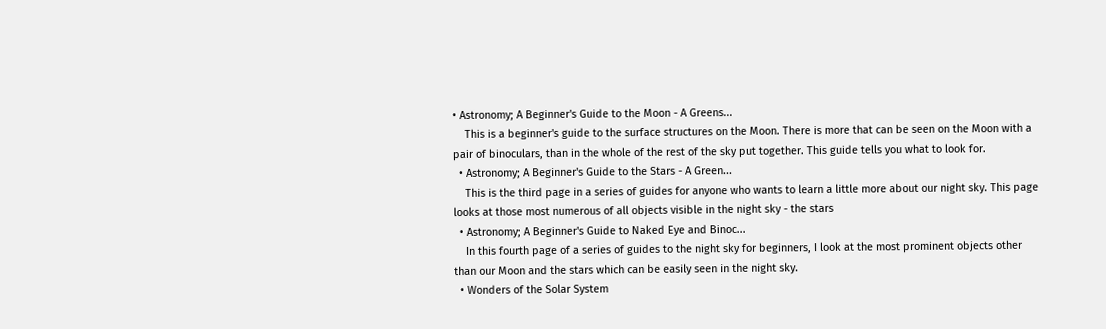• Astronomy; A Beginner's Guide to the Moon - A Greens...
    This is a beginner's guide to the surface structures on the Moon. There is more that can be seen on the Moon with a pair of binoculars, than in the whole of the rest of the sky put together. This guide tells you what to look for.
  • Astronomy; A Beginner's Guide to the Stars - A Green...
    This is the third page in a series of guides for anyone who wants to learn a little more about our night sky. This page looks at those most numerous of all objects visible in the night sky - the stars
  • Astronomy; A Beginner's Guide to Naked Eye and Binoc...
    In this fourth page of a series of guides to the night sky for beginners, I look at the most prominent objects other than our Moon and the stars which can be easily seen in the night sky.
  • Wonders of the Solar System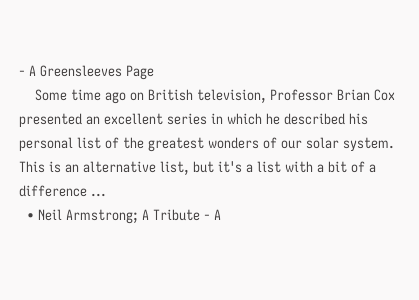- A Greensleeves Page
    Some time ago on British television, Professor Brian Cox presented an excellent series in which he described his personal list of the greatest wonders of our solar system. This is an alternative list, but it's a list with a bit of a difference ...
  • Neil Armstrong; A Tribute - A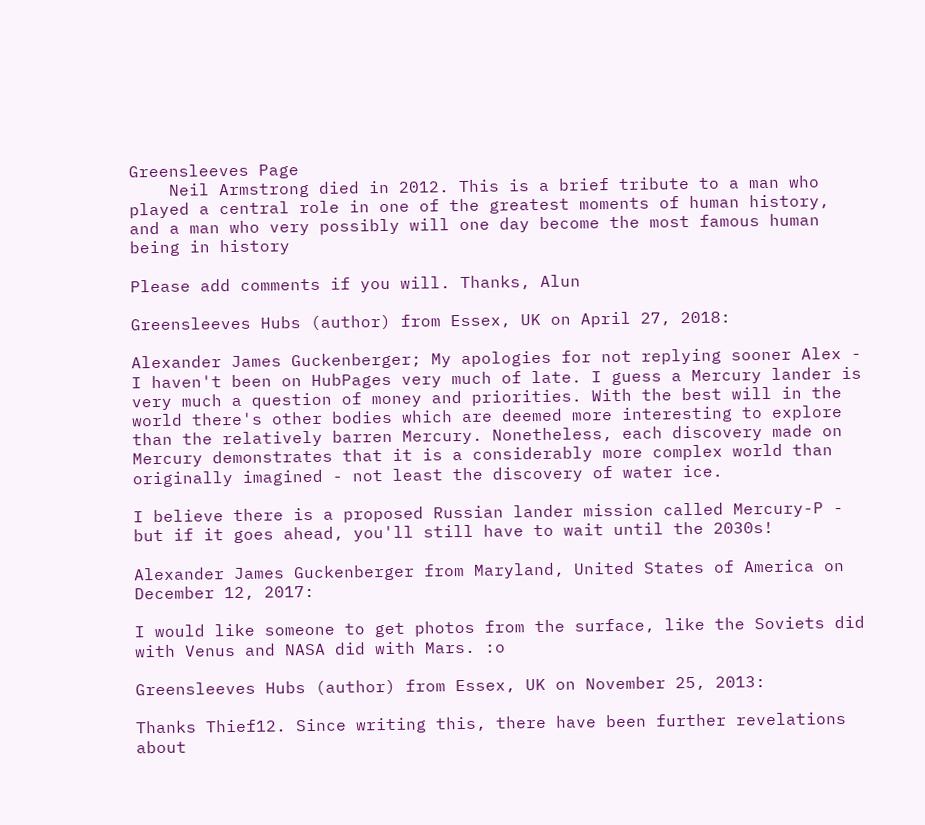Greensleeves Page
    Neil Armstrong died in 2012. This is a brief tribute to a man who played a central role in one of the greatest moments of human history, and a man who very possibly will one day become the most famous human being in history

Please add comments if you will. Thanks, Alun

Greensleeves Hubs (author) from Essex, UK on April 27, 2018:

Alexander James Guckenberger; My apologies for not replying sooner Alex - I haven't been on HubPages very much of late. I guess a Mercury lander is very much a question of money and priorities. With the best will in the world there's other bodies which are deemed more interesting to explore than the relatively barren Mercury. Nonetheless, each discovery made on Mercury demonstrates that it is a considerably more complex world than originally imagined - not least the discovery of water ice.

I believe there is a proposed Russian lander mission called Mercury-P - but if it goes ahead, you'll still have to wait until the 2030s!

Alexander James Guckenberger from Maryland, United States of America on December 12, 2017:

I would like someone to get photos from the surface, like the Soviets did with Venus and NASA did with Mars. :o

Greensleeves Hubs (author) from Essex, UK on November 25, 2013:

Thanks Thief12. Since writing this, there have been further revelations about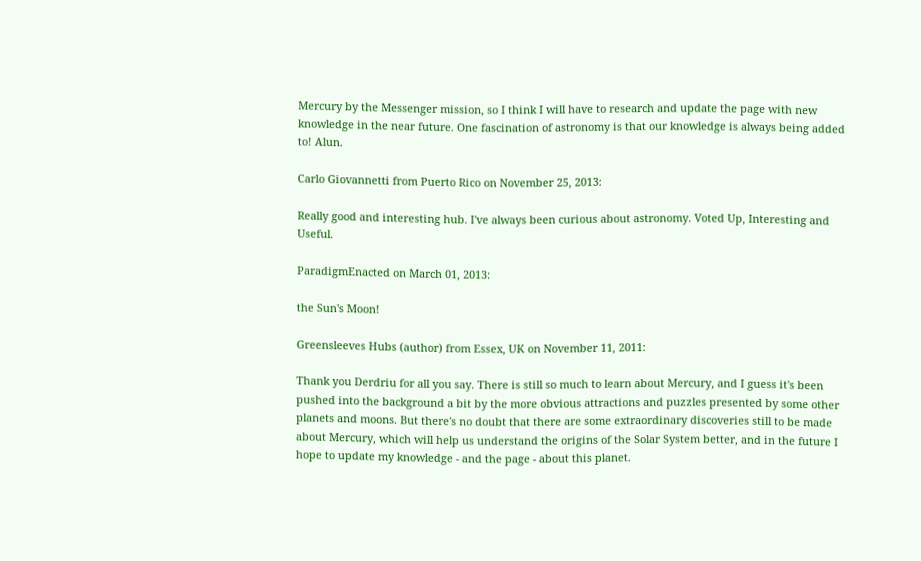Mercury by the Messenger mission, so I think I will have to research and update the page with new knowledge in the near future. One fascination of astronomy is that our knowledge is always being added to! Alun.

Carlo Giovannetti from Puerto Rico on November 25, 2013:

Really good and interesting hub. I've always been curious about astronomy. Voted Up, Interesting and Useful.

ParadigmEnacted on March 01, 2013:

the Sun's Moon!

Greensleeves Hubs (author) from Essex, UK on November 11, 2011:

Thank you Derdriu for all you say. There is still so much to learn about Mercury, and I guess it's been pushed into the background a bit by the more obvious attractions and puzzles presented by some other planets and moons. But there's no doubt that there are some extraordinary discoveries still to be made about Mercury, which will help us understand the origins of the Solar System better, and in the future I hope to update my knowledge - and the page - about this planet.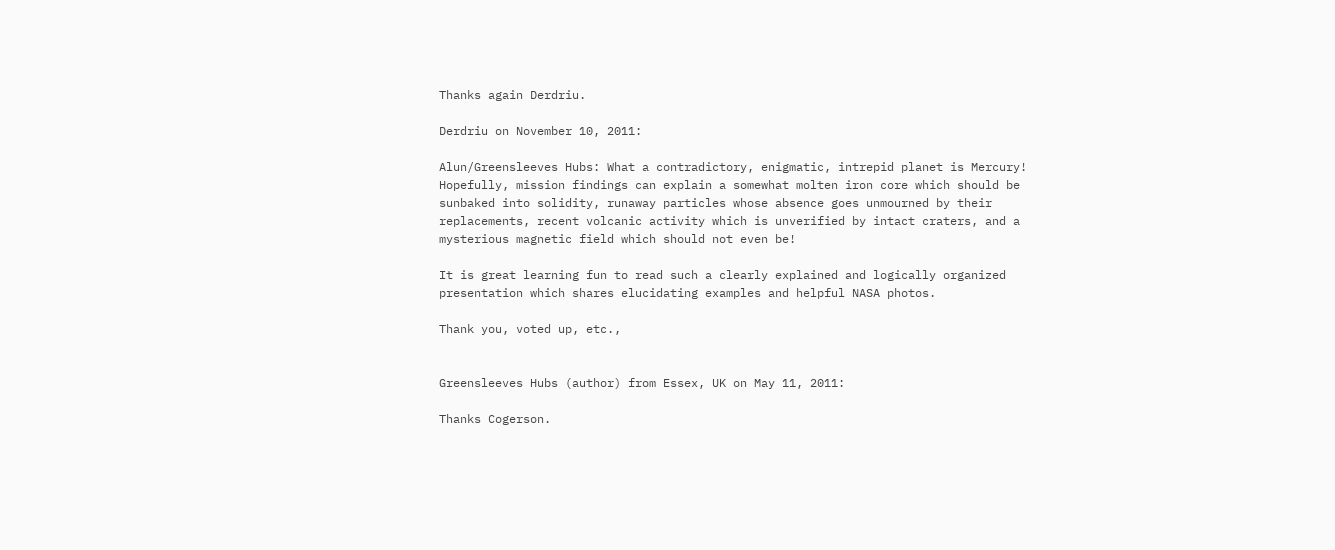Thanks again Derdriu.

Derdriu on November 10, 2011:

Alun/Greensleeves Hubs: What a contradictory, enigmatic, intrepid planet is Mercury! Hopefully, mission findings can explain a somewhat molten iron core which should be sunbaked into solidity, runaway particles whose absence goes unmourned by their replacements, recent volcanic activity which is unverified by intact craters, and a mysterious magnetic field which should not even be!

It is great learning fun to read such a clearly explained and logically organized presentation which shares elucidating examples and helpful NASA photos.

Thank you, voted up, etc.,


Greensleeves Hubs (author) from Essex, UK on May 11, 2011:

Thanks Cogerson.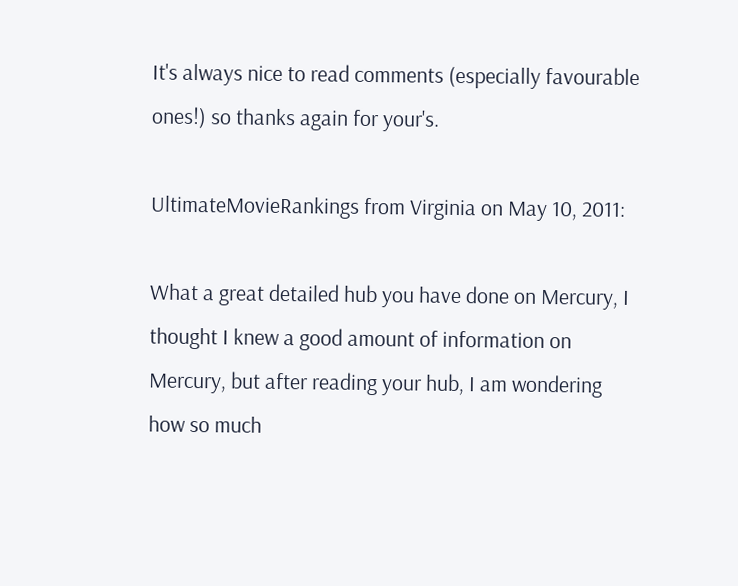It's always nice to read comments (especially favourable ones!) so thanks again for your's.

UltimateMovieRankings from Virginia on May 10, 2011:

What a great detailed hub you have done on Mercury, I thought I knew a good amount of information on Mercury, but after reading your hub, I am wondering how so much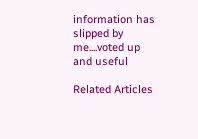information has slipped by me....voted up and useful

Related Articles